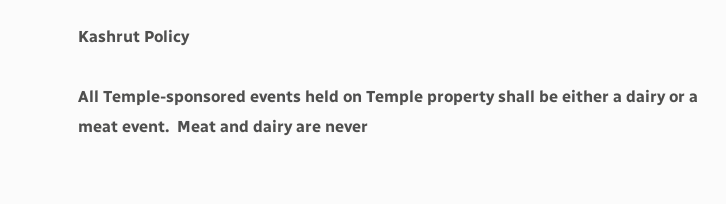Kashrut Policy

All Temple-sponsored events held on Temple property shall be either a dairy or a meat event.  Meat and dairy are never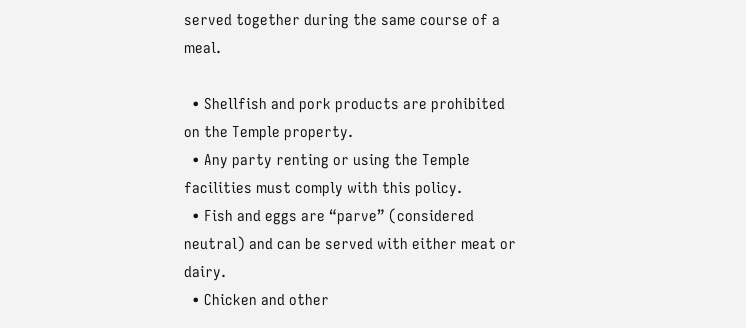served together during the same course of a meal.

  • Shellfish and pork products are prohibited on the Temple property.
  • Any party renting or using the Temple facilities must comply with this policy.
  • Fish and eggs are “parve” (considered neutral) and can be served with either meat or dairy.
  • Chicken and other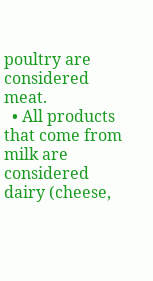poultry are considered meat.
  • All products that come from milk are considered dairy (cheese,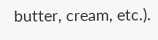butter, cream, etc.).